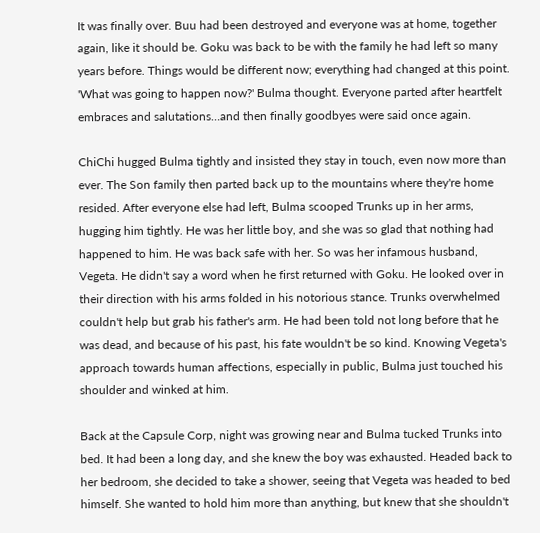It was finally over. Buu had been destroyed and everyone was at home, together again, like it should be. Goku was back to be with the family he had left so many years before. Things would be different now; everything had changed at this point. 'What was going to happen now?' Bulma thought. Everyone parted after heartfelt embraces and salutations…and then finally goodbyes were said once again.

ChiChi hugged Bulma tightly and insisted they stay in touch, even now more than ever. The Son family then parted back up to the mountains where they're home resided. After everyone else had left, Bulma scooped Trunks up in her arms, hugging him tightly. He was her little boy, and she was so glad that nothing had happened to him. He was back safe with her. So was her infamous husband, Vegeta. He didn't say a word when he first returned with Goku. He looked over in their direction with his arms folded in his notorious stance. Trunks overwhelmed couldn't help but grab his father's arm. He had been told not long before that he was dead, and because of his past, his fate wouldn't be so kind. Knowing Vegeta's approach towards human affections, especially in public, Bulma just touched his shoulder and winked at him.

Back at the Capsule Corp, night was growing near and Bulma tucked Trunks into bed. It had been a long day, and she knew the boy was exhausted. Headed back to her bedroom, she decided to take a shower, seeing that Vegeta was headed to bed himself. She wanted to hold him more than anything, but knew that she shouldn't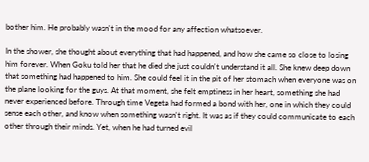bother him. He probably wasn't in the mood for any affection whatsoever.

In the shower, she thought about everything that had happened, and how she came so close to losing him forever. When Goku told her that he died she just couldn't understand it all. She knew deep down that something had happened to him. She could feel it in the pit of her stomach when everyone was on the plane looking for the guys. At that moment, she felt emptiness in her heart, something she had never experienced before. Through time Vegeta had formed a bond with her, one in which they could sense each other, and know when something wasn't right. It was as if they could communicate to each other through their minds. Yet, when he had turned evil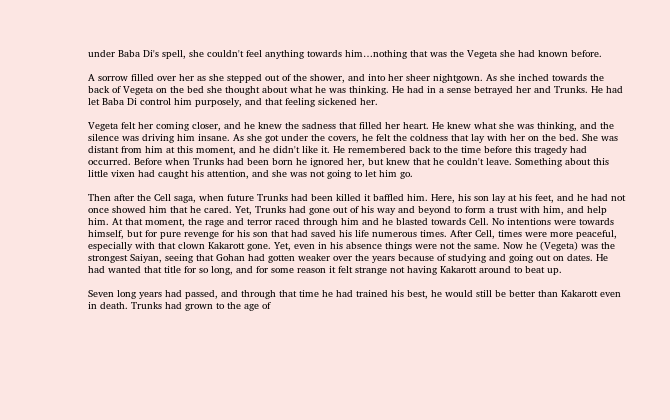under Baba Di's spell, she couldn't feel anything towards him…nothing that was the Vegeta she had known before.

A sorrow filled over her as she stepped out of the shower, and into her sheer nightgown. As she inched towards the back of Vegeta on the bed she thought about what he was thinking. He had in a sense betrayed her and Trunks. He had let Baba Di control him purposely, and that feeling sickened her.

Vegeta felt her coming closer, and he knew the sadness that filled her heart. He knew what she was thinking, and the silence was driving him insane. As she got under the covers, he felt the coldness that lay with her on the bed. She was distant from him at this moment, and he didn't like it. He remembered back to the time before this tragedy had occurred. Before when Trunks had been born he ignored her, but knew that he couldn't leave. Something about this little vixen had caught his attention, and she was not going to let him go.

Then after the Cell saga, when future Trunks had been killed it baffled him. Here, his son lay at his feet, and he had not once showed him that he cared. Yet, Trunks had gone out of his way and beyond to form a trust with him, and help him. At that moment, the rage and terror raced through him and he blasted towards Cell. No intentions were towards himself, but for pure revenge for his son that had saved his life numerous times. After Cell, times were more peaceful, especially with that clown Kakarott gone. Yet, even in his absence things were not the same. Now he (Vegeta) was the strongest Saiyan, seeing that Gohan had gotten weaker over the years because of studying and going out on dates. He had wanted that title for so long, and for some reason it felt strange not having Kakarott around to beat up.

Seven long years had passed, and through that time he had trained his best, he would still be better than Kakarott even in death. Trunks had grown to the age of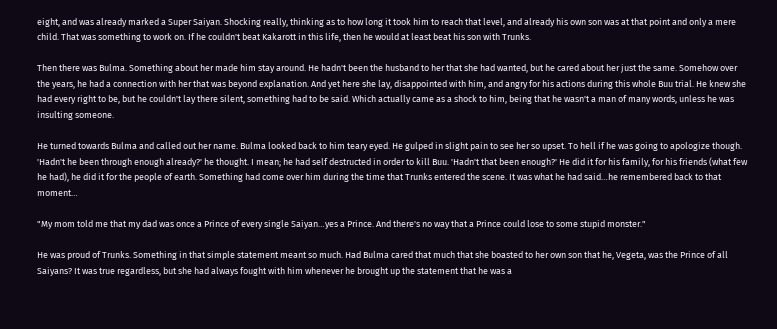eight, and was already marked a Super Saiyan. Shocking really, thinking as to how long it took him to reach that level, and already his own son was at that point and only a mere child. That was something to work on. If he couldn't beat Kakarott in this life, then he would at least beat his son with Trunks.

Then there was Bulma. Something about her made him stay around. He hadn't been the husband to her that she had wanted, but he cared about her just the same. Somehow over the years, he had a connection with her that was beyond explanation. And yet here she lay, disappointed with him, and angry for his actions during this whole Buu trial. He knew she had every right to be, but he couldn't lay there silent, something had to be said. Which actually came as a shock to him, being that he wasn't a man of many words, unless he was insulting someone.

He turned towards Bulma and called out her name. Bulma looked back to him teary eyed. He gulped in slight pain to see her so upset. To hell if he was going to apologize though. 'Hadn't he been through enough already?' he thought. I mean; he had self destructed in order to kill Buu. 'Hadn't that been enough?' He did it for his family, for his friends (what few he had), he did it for the people of earth. Something had come over him during the time that Trunks entered the scene. It was what he had said…he remembered back to that moment…

"My mom told me that my dad was once a Prince of every single Saiyan…yes a Prince. And there's no way that a Prince could lose to some stupid monster."

He was proud of Trunks. Something in that simple statement meant so much. Had Bulma cared that much that she boasted to her own son that he, Vegeta, was the Prince of all Saiyans? It was true regardless, but she had always fought with him whenever he brought up the statement that he was a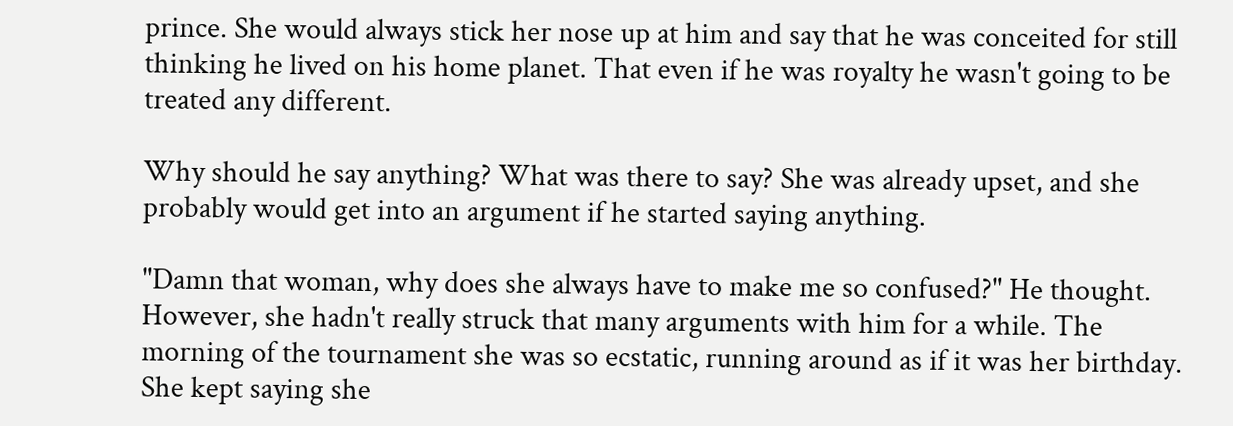prince. She would always stick her nose up at him and say that he was conceited for still thinking he lived on his home planet. That even if he was royalty he wasn't going to be treated any different.

Why should he say anything? What was there to say? She was already upset, and she probably would get into an argument if he started saying anything.

"Damn that woman, why does she always have to make me so confused?" He thought. However, she hadn't really struck that many arguments with him for a while. The morning of the tournament she was so ecstatic, running around as if it was her birthday. She kept saying she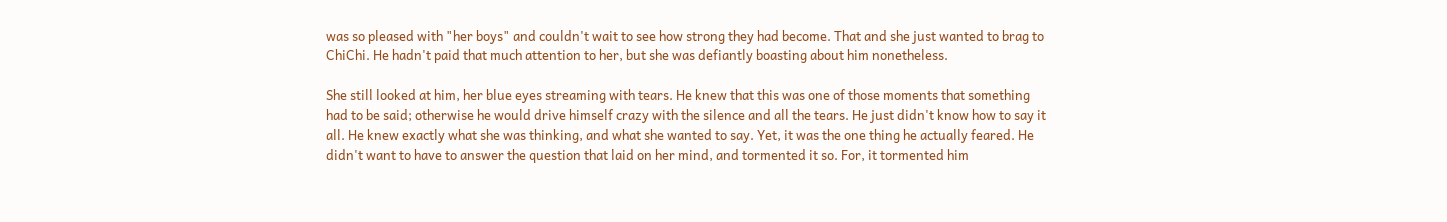was so pleased with "her boys" and couldn't wait to see how strong they had become. That and she just wanted to brag to ChiChi. He hadn't paid that much attention to her, but she was defiantly boasting about him nonetheless.

She still looked at him, her blue eyes streaming with tears. He knew that this was one of those moments that something had to be said; otherwise he would drive himself crazy with the silence and all the tears. He just didn't know how to say it all. He knew exactly what she was thinking, and what she wanted to say. Yet, it was the one thing he actually feared. He didn't want to have to answer the question that laid on her mind, and tormented it so. For, it tormented him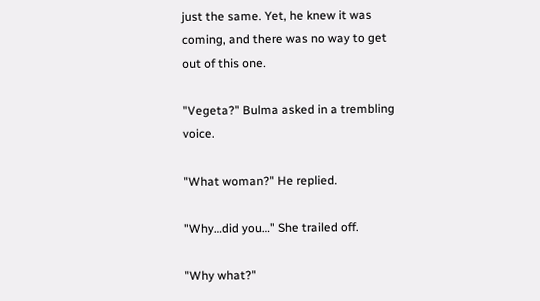just the same. Yet, he knew it was coming, and there was no way to get out of this one.

"Vegeta?" Bulma asked in a trembling voice.

"What woman?" He replied.

"Why…did you…" She trailed off.

"Why what?"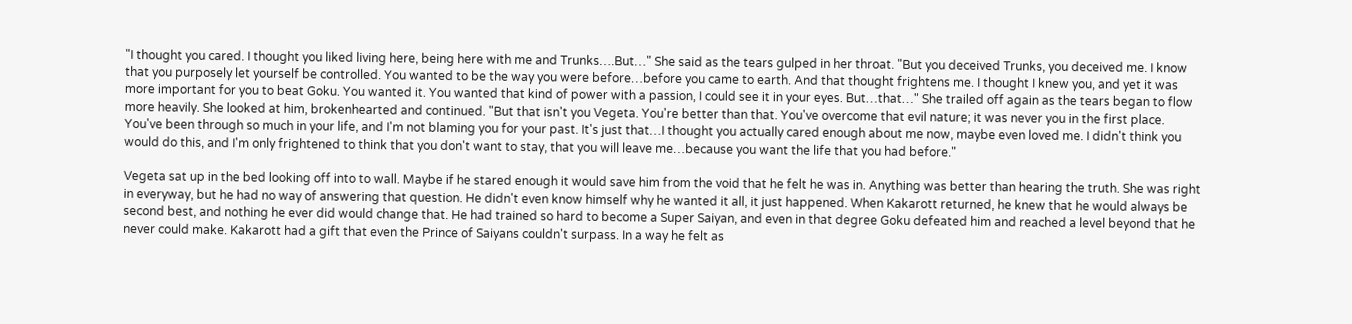"I thought you cared. I thought you liked living here, being here with me and Trunks….But…" She said as the tears gulped in her throat. "But you deceived Trunks, you deceived me. I know that you purposely let yourself be controlled. You wanted to be the way you were before…before you came to earth. And that thought frightens me. I thought I knew you, and yet it was more important for you to beat Goku. You wanted it. You wanted that kind of power with a passion, I could see it in your eyes. But…that…" She trailed off again as the tears began to flow more heavily. She looked at him, brokenhearted and continued. "But that isn't you Vegeta. You're better than that. You've overcome that evil nature; it was never you in the first place. You've been through so much in your life, and I'm not blaming you for your past. It's just that…I thought you actually cared enough about me now, maybe even loved me. I didn't think you would do this, and I'm only frightened to think that you don't want to stay, that you will leave me…because you want the life that you had before."

Vegeta sat up in the bed looking off into to wall. Maybe if he stared enough it would save him from the void that he felt he was in. Anything was better than hearing the truth. She was right in everyway, but he had no way of answering that question. He didn't even know himself why he wanted it all, it just happened. When Kakarott returned, he knew that he would always be second best, and nothing he ever did would change that. He had trained so hard to become a Super Saiyan, and even in that degree Goku defeated him and reached a level beyond that he never could make. Kakarott had a gift that even the Prince of Saiyans couldn't surpass. In a way he felt as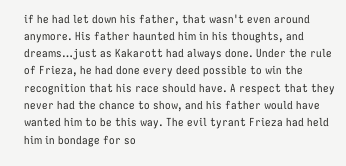if he had let down his father, that wasn't even around anymore. His father haunted him in his thoughts, and dreams…just as Kakarott had always done. Under the rule of Frieza, he had done every deed possible to win the recognition that his race should have. A respect that they never had the chance to show, and his father would have wanted him to be this way. The evil tyrant Frieza had held him in bondage for so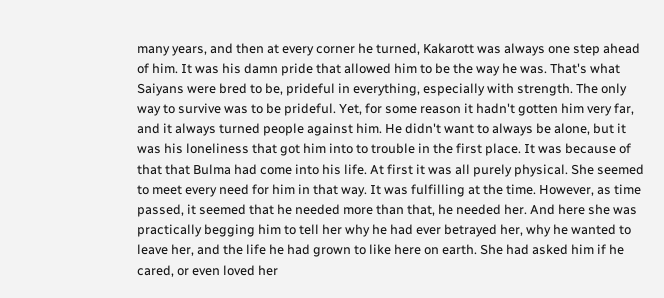many years, and then at every corner he turned, Kakarott was always one step ahead of him. It was his damn pride that allowed him to be the way he was. That's what Saiyans were bred to be, prideful in everything, especially with strength. The only way to survive was to be prideful. Yet, for some reason it hadn't gotten him very far, and it always turned people against him. He didn't want to always be alone, but it was his loneliness that got him into to trouble in the first place. It was because of that that Bulma had come into his life. At first it was all purely physical. She seemed to meet every need for him in that way. It was fulfilling at the time. However, as time passed, it seemed that he needed more than that, he needed her. And here she was practically begging him to tell her why he had ever betrayed her, why he wanted to leave her, and the life he had grown to like here on earth. She had asked him if he cared, or even loved her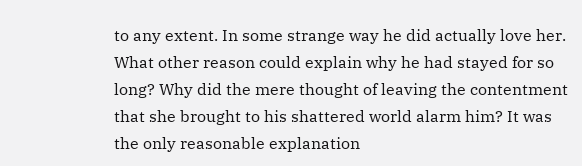to any extent. In some strange way he did actually love her. What other reason could explain why he had stayed for so long? Why did the mere thought of leaving the contentment that she brought to his shattered world alarm him? It was the only reasonable explanation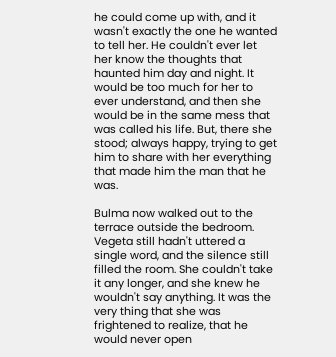he could come up with, and it wasn't exactly the one he wanted to tell her. He couldn't ever let her know the thoughts that haunted him day and night. It would be too much for her to ever understand, and then she would be in the same mess that was called his life. But, there she stood; always happy, trying to get him to share with her everything that made him the man that he was.

Bulma now walked out to the terrace outside the bedroom. Vegeta still hadn't uttered a single word, and the silence still filled the room. She couldn't take it any longer, and she knew he wouldn't say anything. It was the very thing that she was frightened to realize, that he would never open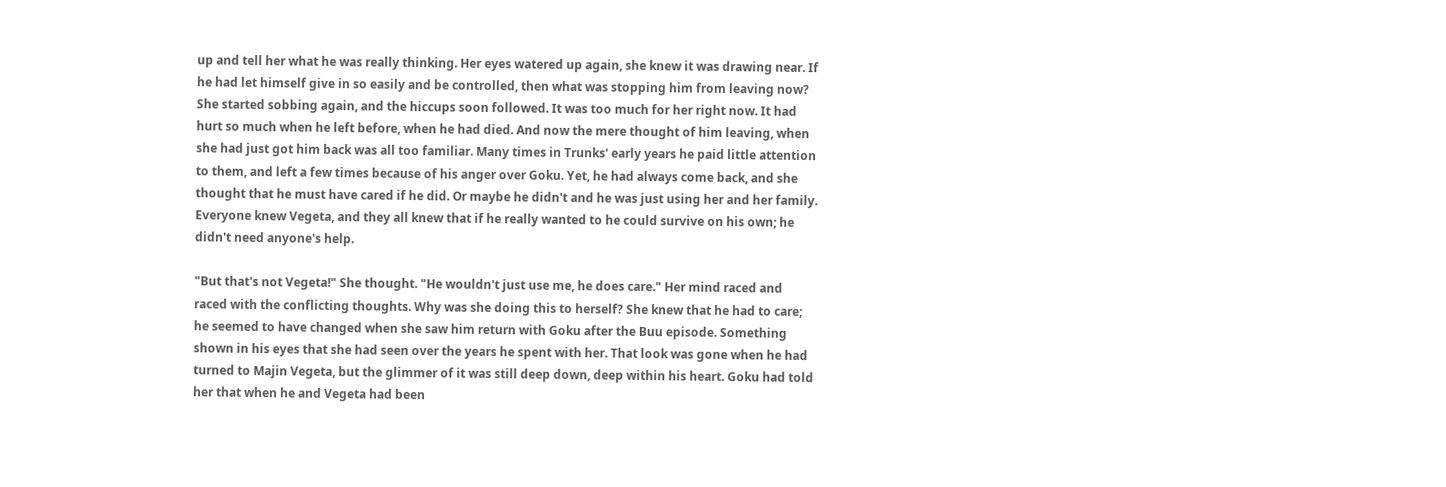up and tell her what he was really thinking. Her eyes watered up again, she knew it was drawing near. If he had let himself give in so easily and be controlled, then what was stopping him from leaving now? She started sobbing again, and the hiccups soon followed. It was too much for her right now. It had hurt so much when he left before, when he had died. And now the mere thought of him leaving, when she had just got him back was all too familiar. Many times in Trunks' early years he paid little attention to them, and left a few times because of his anger over Goku. Yet, he had always come back, and she thought that he must have cared if he did. Or maybe he didn't and he was just using her and her family. Everyone knew Vegeta, and they all knew that if he really wanted to he could survive on his own; he didn't need anyone's help.

"But that's not Vegeta!" She thought. "He wouldn't just use me, he does care." Her mind raced and raced with the conflicting thoughts. Why was she doing this to herself? She knew that he had to care; he seemed to have changed when she saw him return with Goku after the Buu episode. Something shown in his eyes that she had seen over the years he spent with her. That look was gone when he had turned to Majin Vegeta, but the glimmer of it was still deep down, deep within his heart. Goku had told her that when he and Vegeta had been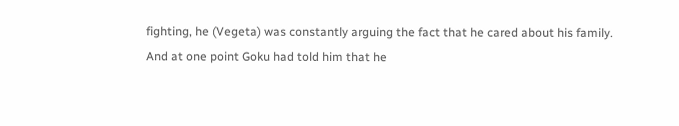fighting, he (Vegeta) was constantly arguing the fact that he cared about his family. And at one point Goku had told him that he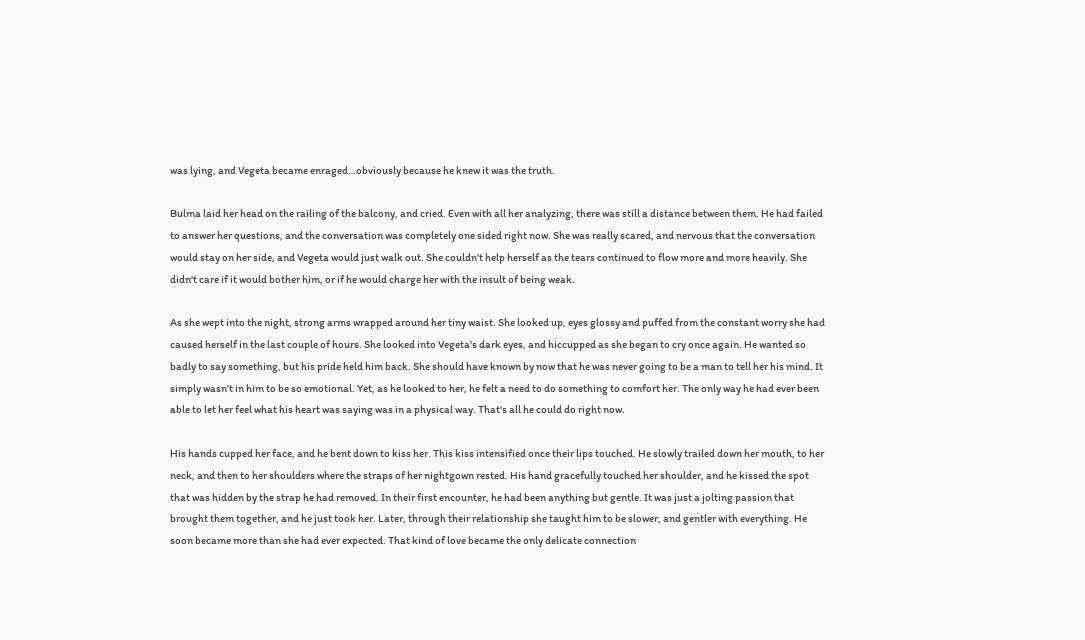was lying, and Vegeta became enraged…obviously because he knew it was the truth.

Bulma laid her head on the railing of the balcony, and cried. Even with all her analyzing, there was still a distance between them. He had failed to answer her questions, and the conversation was completely one sided right now. She was really scared, and nervous that the conversation would stay on her side, and Vegeta would just walk out. She couldn't help herself as the tears continued to flow more and more heavily. She didn't care if it would bother him, or if he would charge her with the insult of being weak.

As she wept into the night, strong arms wrapped around her tiny waist. She looked up, eyes glossy and puffed from the constant worry she had caused herself in the last couple of hours. She looked into Vegeta's dark eyes, and hiccupped as she began to cry once again. He wanted so badly to say something, but his pride held him back. She should have known by now that he was never going to be a man to tell her his mind. It simply wasn't in him to be so emotional. Yet, as he looked to her, he felt a need to do something to comfort her. The only way he had ever been able to let her feel what his heart was saying was in a physical way. That's all he could do right now.

His hands cupped her face, and he bent down to kiss her. This kiss intensified once their lips touched. He slowly trailed down her mouth, to her neck, and then to her shoulders where the straps of her nightgown rested. His hand gracefully touched her shoulder, and he kissed the spot that was hidden by the strap he had removed. In their first encounter, he had been anything but gentle. It was just a jolting passion that brought them together, and he just took her. Later, through their relationship she taught him to be slower, and gentler with everything. He soon became more than she had ever expected. That kind of love became the only delicate connection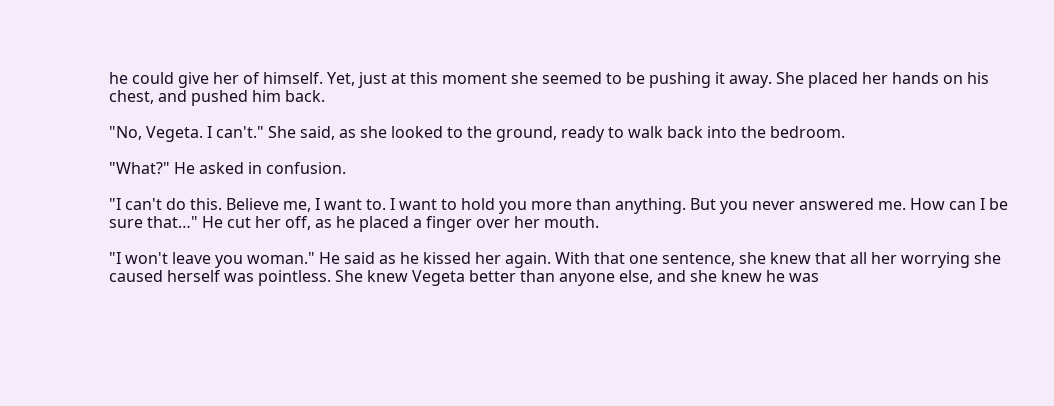he could give her of himself. Yet, just at this moment she seemed to be pushing it away. She placed her hands on his chest, and pushed him back.

"No, Vegeta. I can't." She said, as she looked to the ground, ready to walk back into the bedroom.

"What?" He asked in confusion.

"I can't do this. Believe me, I want to. I want to hold you more than anything. But you never answered me. How can I be sure that…" He cut her off, as he placed a finger over her mouth.

"I won't leave you woman." He said as he kissed her again. With that one sentence, she knew that all her worrying she caused herself was pointless. She knew Vegeta better than anyone else, and she knew he was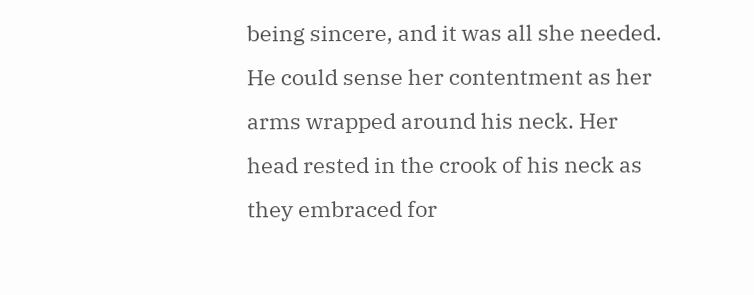being sincere, and it was all she needed. He could sense her contentment as her arms wrapped around his neck. Her head rested in the crook of his neck as they embraced for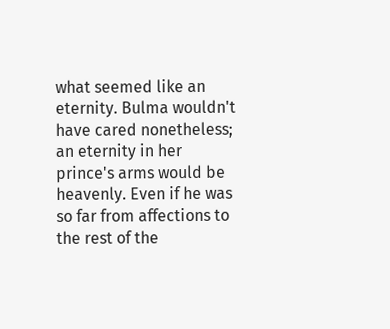what seemed like an eternity. Bulma wouldn't have cared nonetheless; an eternity in her prince's arms would be heavenly. Even if he was so far from affections to the rest of the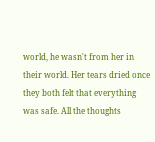world, he wasn't from her in their world. Her tears dried once they both felt that everything was safe. All the thoughts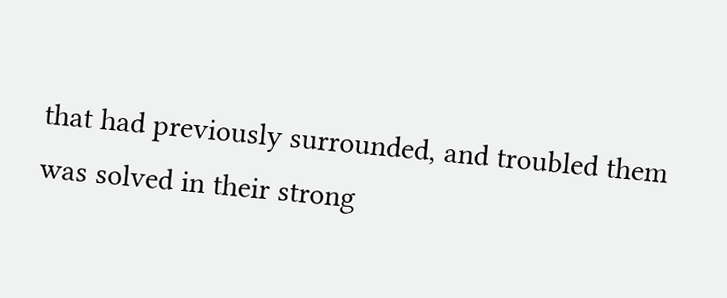that had previously surrounded, and troubled them was solved in their strong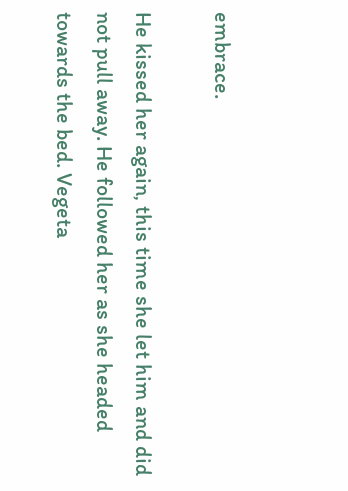embrace.

He kissed her again, this time she let him and did not pull away. He followed her as she headed towards the bed. Vegeta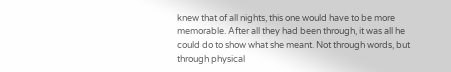knew that of all nights, this one would have to be more memorable. After all they had been through, it was all he could do to show what she meant. Not through words, but through physical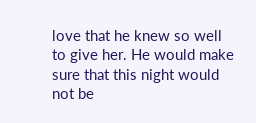love that he knew so well to give her. He would make sure that this night would not be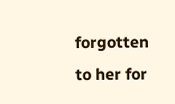forgotten to her for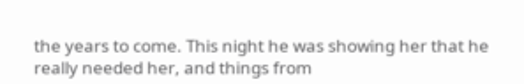the years to come. This night he was showing her that he really needed her, and things from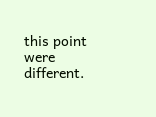this point were different.